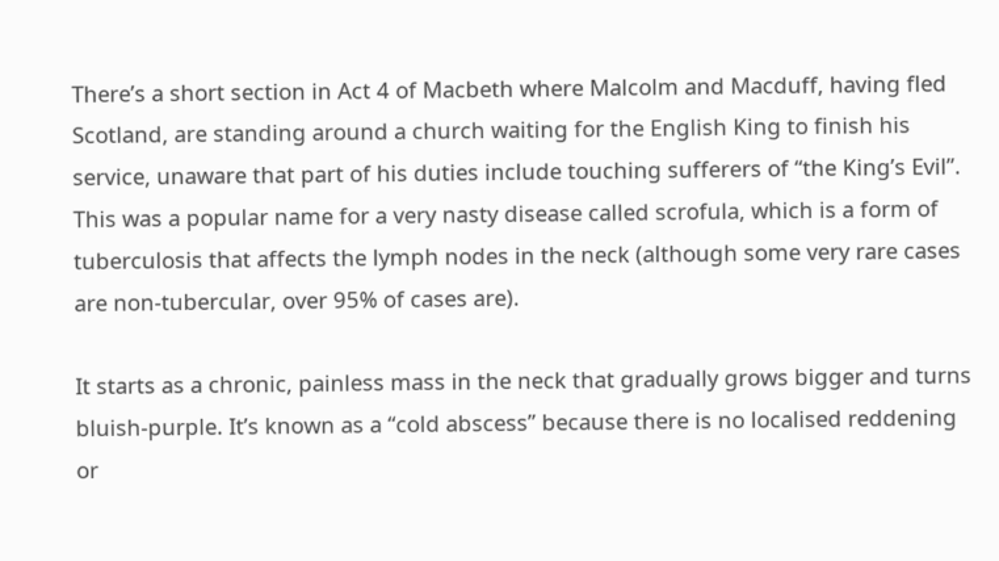There’s a short section in Act 4 of Macbeth where Malcolm and Macduff, having fled Scotland, are standing around a church waiting for the English King to finish his service, unaware that part of his duties include touching sufferers of “the King’s Evil”. This was a popular name for a very nasty disease called scrofula, which is a form of tuberculosis that affects the lymph nodes in the neck (although some very rare cases are non-tubercular, over 95% of cases are).

It starts as a chronic, painless mass in the neck that gradually grows bigger and turns bluish-purple. It’s known as a “cold abscess” because there is no localised reddening or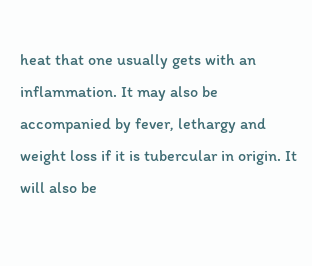heat that one usually gets with an inflammation. It may also be accompanied by fever, lethargy and weight loss if it is tubercular in origin. It will also be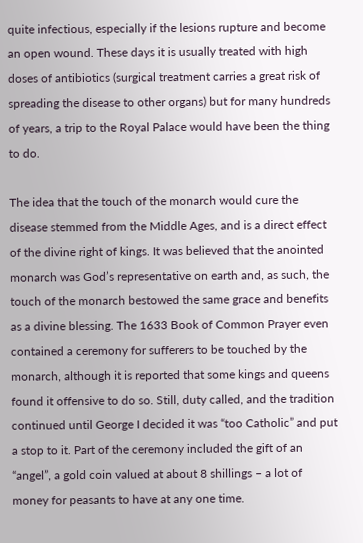quite infectious, especially if the lesions rupture and become an open wound. These days it is usually treated with high doses of antibiotics (surgical treatment carries a great risk of spreading the disease to other organs) but for many hundreds of years, a trip to the Royal Palace would have been the thing to do.

The idea that the touch of the monarch would cure the disease stemmed from the Middle Ages, and is a direct effect of the divine right of kings. It was believed that the anointed monarch was God’s representative on earth and, as such, the touch of the monarch bestowed the same grace and benefits as a divine blessing. The 1633 Book of Common Prayer even contained a ceremony for sufferers to be touched by the monarch, although it is reported that some kings and queens found it offensive to do so. Still, duty called, and the tradition continued until George I decided it was “too Catholic” and put a stop to it. Part of the ceremony included the gift of an “angel”, a gold coin valued at about 8 shillings – a lot of money for peasants to have at any one time.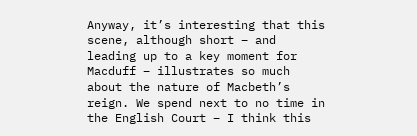Anyway, it’s interesting that this scene, although short – and leading up to a key moment for Macduff – illustrates so much about the nature of Macbeth’s reign. We spend next to no time in the English Court – I think this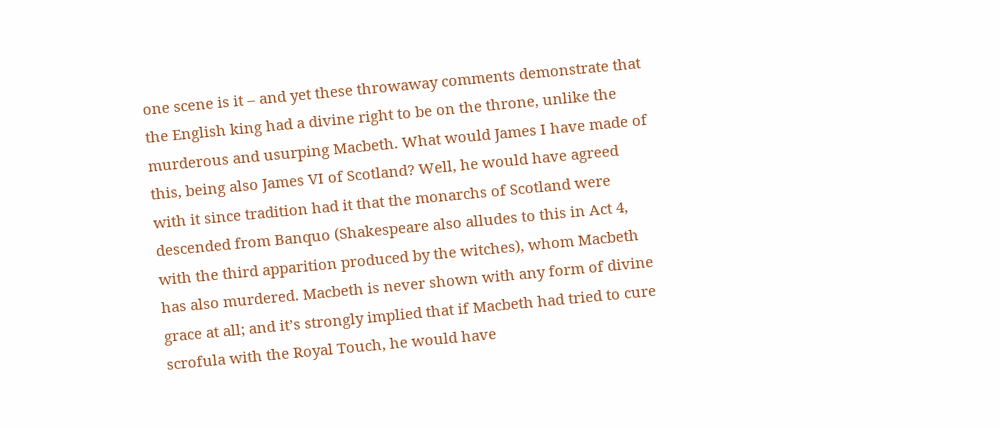one scene is it – and yet these throwaway comments demonstrate that the English king had a divine right to be on the throne, unlike the murderous and usurping Macbeth. What would James I have made of this, being also James VI of Scotland? Well, he would have agreed with it since tradition had it that the monarchs of Scotland were descended from Banquo (Shakespeare also alludes to this in Act 4, with the third apparition produced by the witches), whom Macbeth has also murdered. Macbeth is never shown with any form of divine grace at all; and it’s strongly implied that if Macbeth had tried to cure scrofula with the Royal Touch, he would have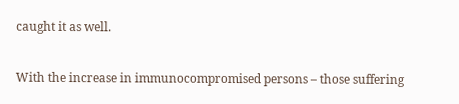caught it as well.

With the increase in immunocompromised persons – those suffering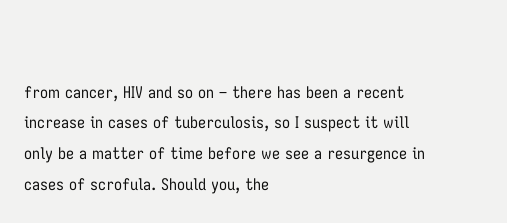from cancer, HIV and so on – there has been a recent increase in cases of tuberculosis, so I suspect it will only be a matter of time before we see a resurgence in cases of scrofula. Should you, the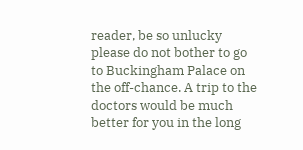reader, be so unlucky please do not bother to go to Buckingham Palace on the off-chance. A trip to the doctors would be much better for you in the long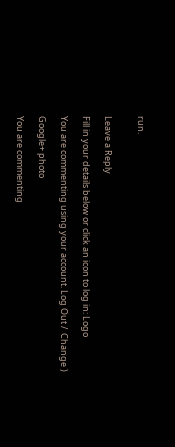run.


Leave a Reply

Fill in your details below or click an icon to log in: Logo

You are commenting using your account. Log Out /  Change )

Google+ photo

You are commenting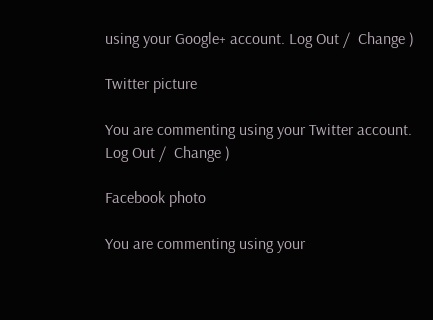using your Google+ account. Log Out /  Change )

Twitter picture

You are commenting using your Twitter account. Log Out /  Change )

Facebook photo

You are commenting using your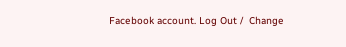Facebook account. Log Out /  Change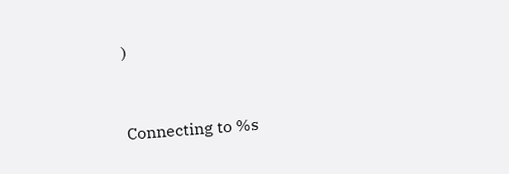)


Connecting to %s